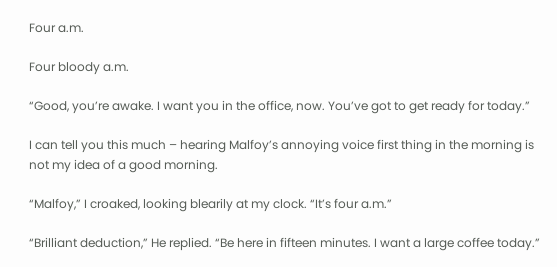Four a.m.

Four bloody a.m.

“Good, you’re awake. I want you in the office, now. You’ve got to get ready for today.”

I can tell you this much – hearing Malfoy’s annoying voice first thing in the morning is not my idea of a good morning.

“Malfoy,” I croaked, looking blearily at my clock. “It’s four a.m.”

“Brilliant deduction,” He replied. “Be here in fifteen minutes. I want a large coffee today.”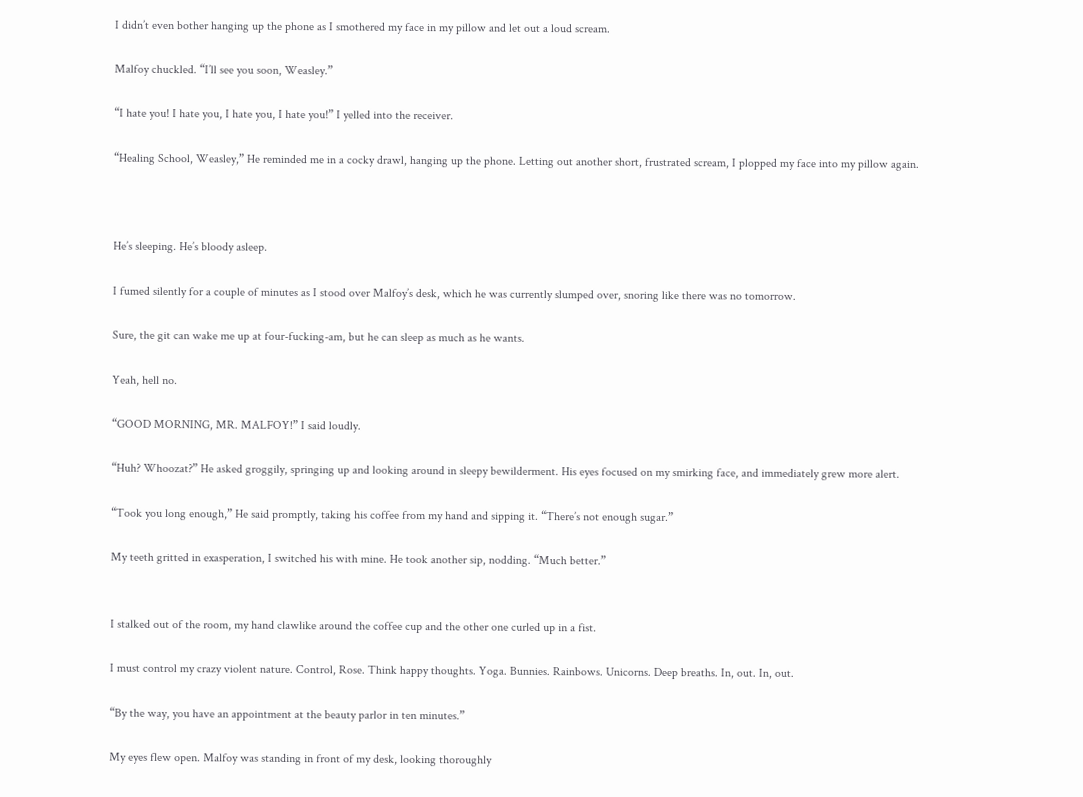I didn’t even bother hanging up the phone as I smothered my face in my pillow and let out a loud scream.

Malfoy chuckled. “I’ll see you soon, Weasley.”

“I hate you! I hate you, I hate you, I hate you!” I yelled into the receiver.

“Healing School, Weasley,” He reminded me in a cocky drawl, hanging up the phone. Letting out another short, frustrated scream, I plopped my face into my pillow again.



He’s sleeping. He’s bloody asleep.

I fumed silently for a couple of minutes as I stood over Malfoy’s desk, which he was currently slumped over, snoring like there was no tomorrow.

Sure, the git can wake me up at four-fucking-am, but he can sleep as much as he wants.

Yeah, hell no.

“GOOD MORNING, MR. MALFOY!” I said loudly.

“Huh? Whoozat?” He asked groggily, springing up and looking around in sleepy bewilderment. His eyes focused on my smirking face, and immediately grew more alert.

“Took you long enough,” He said promptly, taking his coffee from my hand and sipping it. “There’s not enough sugar.”

My teeth gritted in exasperation, I switched his with mine. He took another sip, nodding. “Much better.”


I stalked out of the room, my hand clawlike around the coffee cup and the other one curled up in a fist.

I must control my crazy violent nature. Control, Rose. Think happy thoughts. Yoga. Bunnies. Rainbows. Unicorns. Deep breaths. In, out. In, out.

“By the way, you have an appointment at the beauty parlor in ten minutes.”

My eyes flew open. Malfoy was standing in front of my desk, looking thoroughly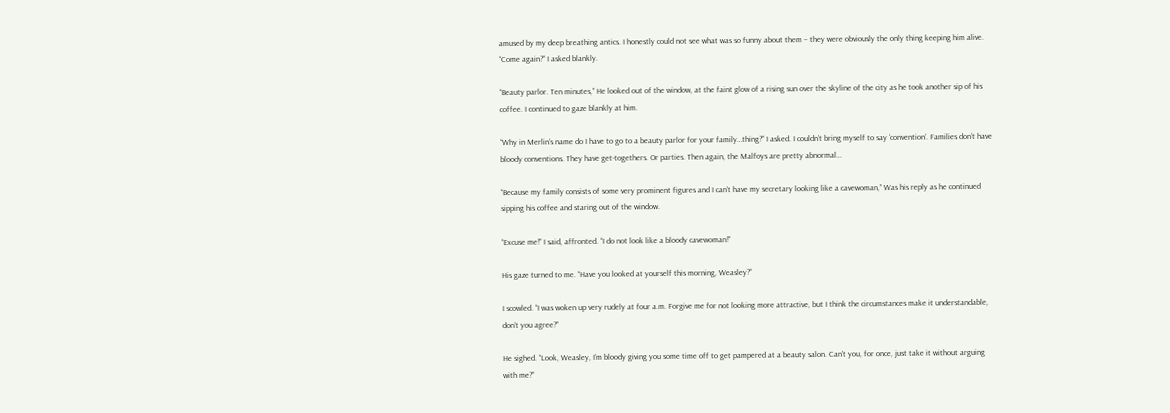amused by my deep breathing antics. I honestly could not see what was so funny about them – they were obviously the only thing keeping him alive. “Come again?” I asked blankly.

“Beauty parlor. Ten minutes,” He looked out of the window, at the faint glow of a rising sun over the skyline of the city as he took another sip of his coffee. I continued to gaze blankly at him.

“Why in Merlin’s name do I have to go to a beauty parlor for your family…thing?” I asked. I couldn’t bring myself to say ‘convention’. Families don’t have bloody conventions. They have get-togethers. Or parties. Then again, the Malfoys are pretty abnormal…

“Because my family consists of some very prominent figures and I can’t have my secretary looking like a cavewoman,” Was his reply as he continued sipping his coffee and staring out of the window.

“Excuse me!” I said, affronted. “I do not look like a bloody cavewoman!”

His gaze turned to me. “Have you looked at yourself this morning, Weasley?”

I scowled. “I was woken up very rudely at four a.m. Forgive me for not looking more attractive, but I think the circumstances make it understandable, don’t you agree?”

He sighed. “Look, Weasley, I’m bloody giving you some time off to get pampered at a beauty salon. Can’t you, for once, just take it without arguing with me?”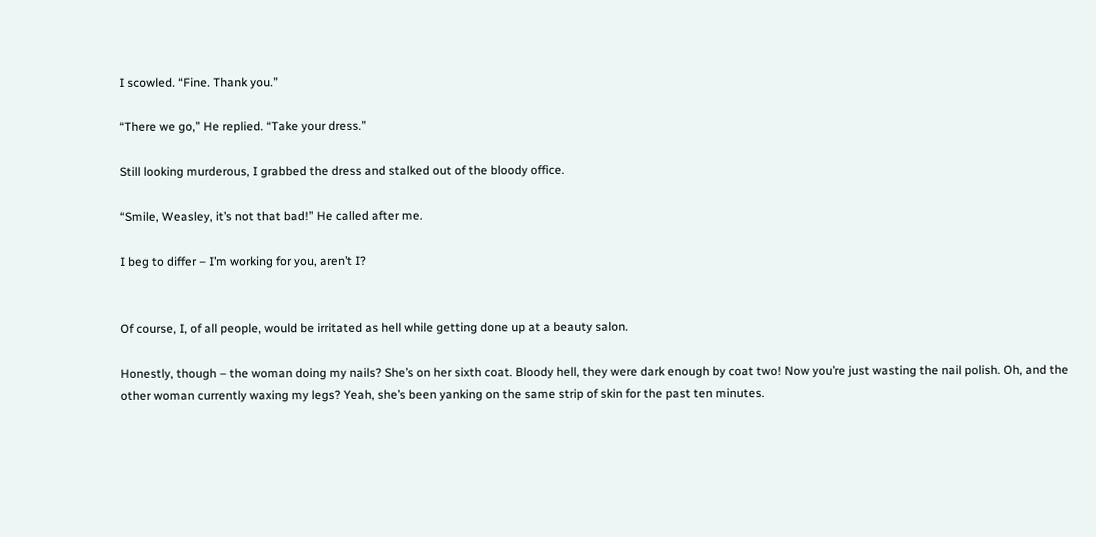I scowled. “Fine. Thank you.”

“There we go,” He replied. “Take your dress.”

Still looking murderous, I grabbed the dress and stalked out of the bloody office.

“Smile, Weasley, it’s not that bad!” He called after me.

I beg to differ – I’m working for you, aren’t I?


Of course, I, of all people, would be irritated as hell while getting done up at a beauty salon.

Honestly, though – the woman doing my nails? She’s on her sixth coat. Bloody hell, they were dark enough by coat two! Now you’re just wasting the nail polish. Oh, and the other woman currently waxing my legs? Yeah, she’s been yanking on the same strip of skin for the past ten minutes.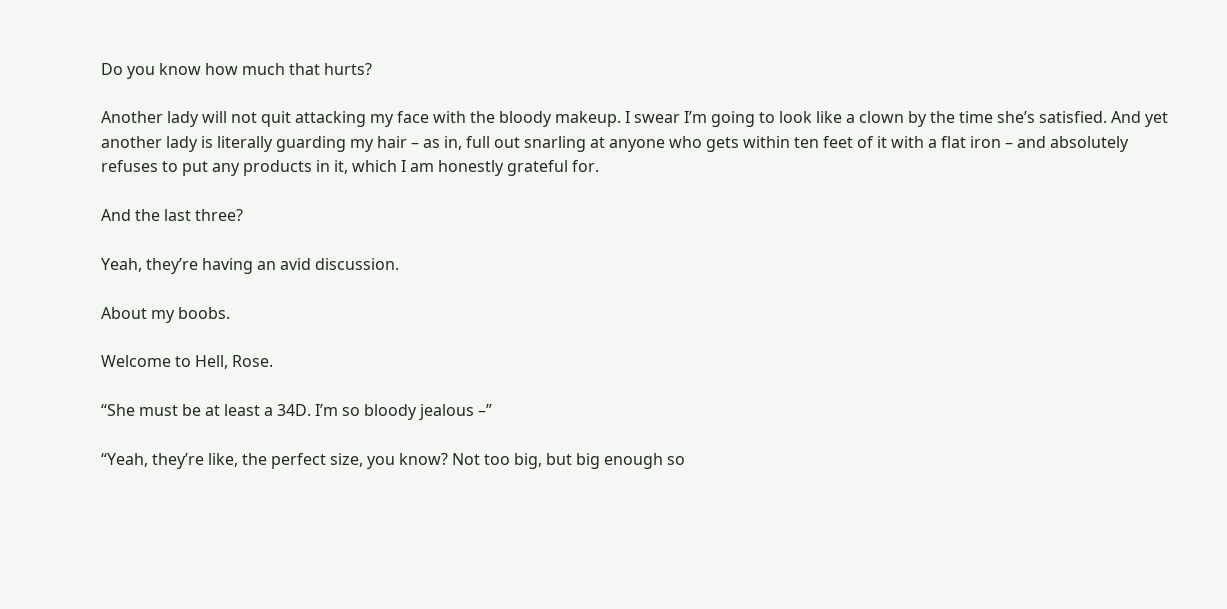Do you know how much that hurts?

Another lady will not quit attacking my face with the bloody makeup. I swear I’m going to look like a clown by the time she’s satisfied. And yet another lady is literally guarding my hair – as in, full out snarling at anyone who gets within ten feet of it with a flat iron – and absolutely refuses to put any products in it, which I am honestly grateful for.

And the last three?

Yeah, they’re having an avid discussion.

About my boobs.

Welcome to Hell, Rose.

“She must be at least a 34D. I’m so bloody jealous –”

“Yeah, they’re like, the perfect size, you know? Not too big, but big enough so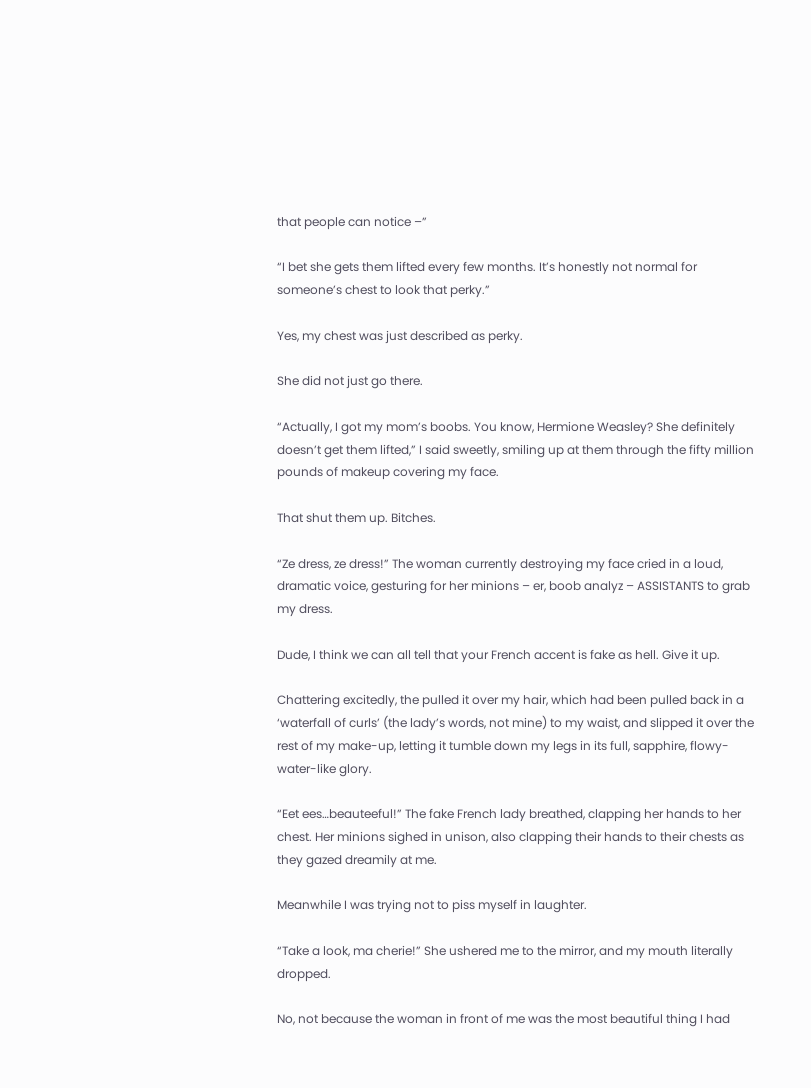that people can notice –”

“I bet she gets them lifted every few months. It’s honestly not normal for someone’s chest to look that perky.”

Yes, my chest was just described as perky.

She did not just go there.

“Actually, I got my mom’s boobs. You know, Hermione Weasley? She definitely doesn’t get them lifted,” I said sweetly, smiling up at them through the fifty million pounds of makeup covering my face.

That shut them up. Bitches.

“Ze dress, ze dress!” The woman currently destroying my face cried in a loud, dramatic voice, gesturing for her minions – er, boob analyz – ASSISTANTS to grab my dress.

Dude, I think we can all tell that your French accent is fake as hell. Give it up.

Chattering excitedly, the pulled it over my hair, which had been pulled back in a ‘waterfall of curls’ (the lady’s words, not mine) to my waist, and slipped it over the rest of my make-up, letting it tumble down my legs in its full, sapphire, flowy-water-like glory.

“Eet ees…beauteeful!” The fake French lady breathed, clapping her hands to her chest. Her minions sighed in unison, also clapping their hands to their chests as they gazed dreamily at me.

Meanwhile I was trying not to piss myself in laughter.

“Take a look, ma cherie!” She ushered me to the mirror, and my mouth literally dropped.

No, not because the woman in front of me was the most beautiful thing I had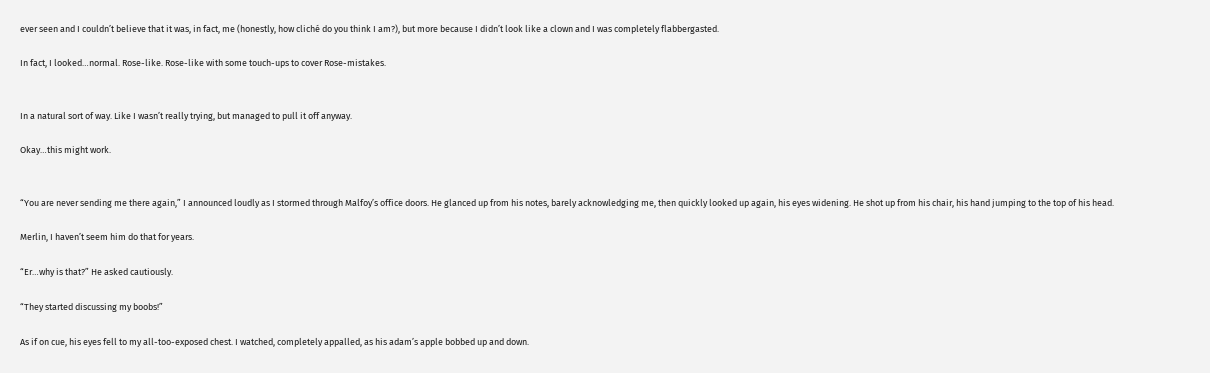ever seen and I couldn’t believe that it was, in fact, me (honestly, how cliché do you think I am?), but more because I didn’t look like a clown and I was completely flabbergasted.

In fact, I looked…normal. Rose-like. Rose-like with some touch-ups to cover Rose-mistakes.


In a natural sort of way. Like I wasn’t really trying, but managed to pull it off anyway.

Okay…this might work.


“You are never sending me there again,” I announced loudly as I stormed through Malfoy’s office doors. He glanced up from his notes, barely acknowledging me, then quickly looked up again, his eyes widening. He shot up from his chair, his hand jumping to the top of his head.

Merlin, I haven’t seem him do that for years.

“Er…why is that?” He asked cautiously.

“They started discussing my boobs!”

As if on cue, his eyes fell to my all-too-exposed chest. I watched, completely appalled, as his adam’s apple bobbed up and down.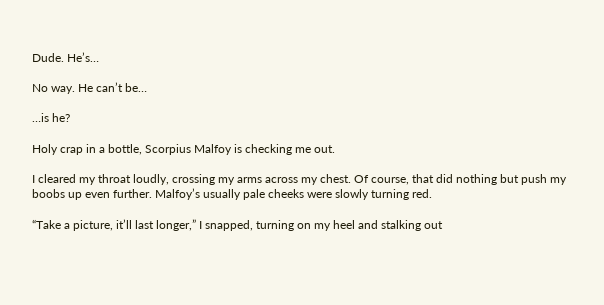Dude. He’s…

No way. He can’t be…

…is he?

Holy crap in a bottle, Scorpius Malfoy is checking me out.

I cleared my throat loudly, crossing my arms across my chest. Of course, that did nothing but push my boobs up even further. Malfoy’s usually pale cheeks were slowly turning red.

“Take a picture, it’ll last longer,” I snapped, turning on my heel and stalking out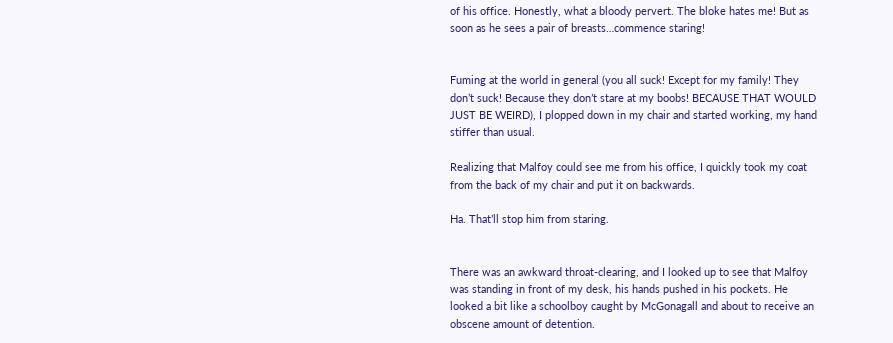of his office. Honestly, what a bloody pervert. The bloke hates me! But as soon as he sees a pair of breasts…commence staring!


Fuming at the world in general (you all suck! Except for my family! They don’t suck! Because they don’t stare at my boobs! BECAUSE THAT WOULD JUST BE WEIRD), I plopped down in my chair and started working, my hand stiffer than usual.

Realizing that Malfoy could see me from his office, I quickly took my coat from the back of my chair and put it on backwards.

Ha. That’ll stop him from staring.


There was an awkward throat-clearing, and I looked up to see that Malfoy was standing in front of my desk, his hands pushed in his pockets. He looked a bit like a schoolboy caught by McGonagall and about to receive an obscene amount of detention.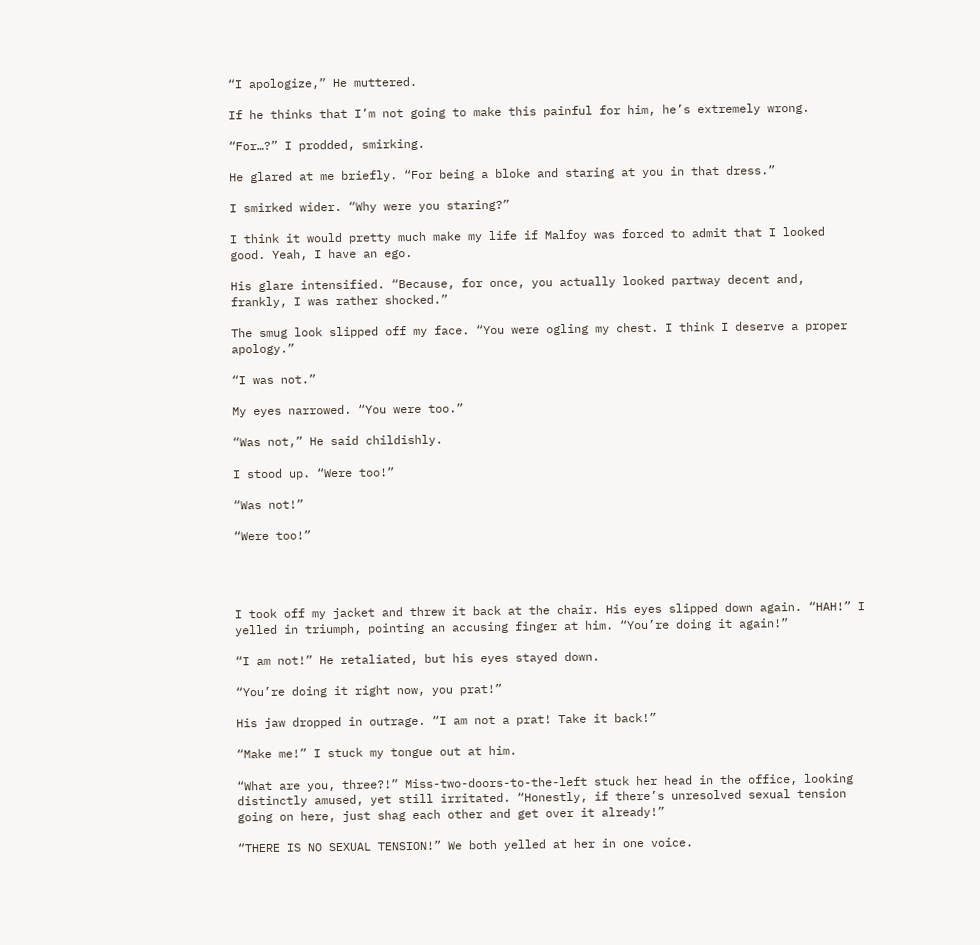“I apologize,” He muttered.

If he thinks that I’m not going to make this painful for him, he’s extremely wrong.

“For…?” I prodded, smirking.

He glared at me briefly. “For being a bloke and staring at you in that dress.”

I smirked wider. “Why were you staring?”

I think it would pretty much make my life if Malfoy was forced to admit that I looked good. Yeah, I have an ego.

His glare intensified. “Because, for once, you actually looked partway decent and, frankly, I was rather shocked.”

The smug look slipped off my face. “You were ogling my chest. I think I deserve a proper apology.”

“I was not.”

My eyes narrowed. “You were too.”

“Was not,” He said childishly.

I stood up. “Were too!”

“Was not!”

“Were too!”




I took off my jacket and threw it back at the chair. His eyes slipped down again. “HAH!” I yelled in triumph, pointing an accusing finger at him. “You’re doing it again!”

“I am not!” He retaliated, but his eyes stayed down.

“You’re doing it right now, you prat!”

His jaw dropped in outrage. “I am not a prat! Take it back!”

“Make me!” I stuck my tongue out at him.

“What are you, three?!” Miss-two-doors-to-the-left stuck her head in the office, looking distinctly amused, yet still irritated. “Honestly, if there’s unresolved sexual tension going on here, just shag each other and get over it already!”

“THERE IS NO SEXUAL TENSION!” We both yelled at her in one voice.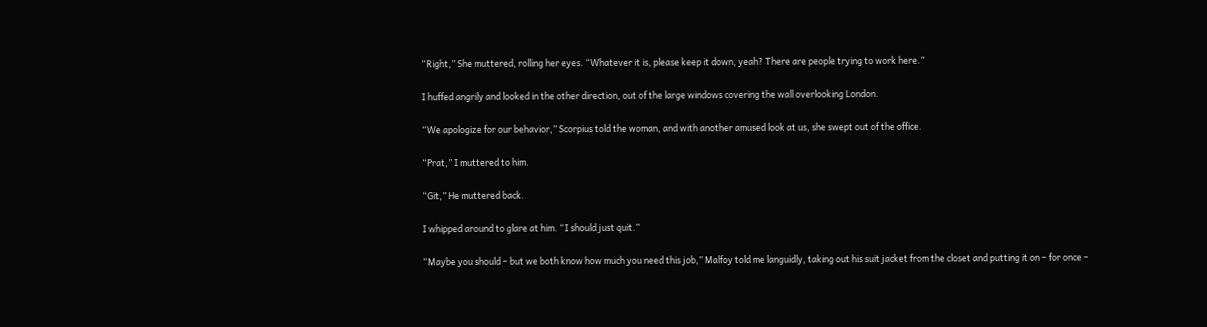“Right,” She muttered, rolling her eyes. “Whatever it is, please keep it down, yeah? There are people trying to work here.”

I huffed angrily and looked in the other direction, out of the large windows covering the wall overlooking London.

“We apologize for our behavior,” Scorpius told the woman, and with another amused look at us, she swept out of the office.

“Prat,” I muttered to him.

“Git,” He muttered back.

I whipped around to glare at him. “I should just quit.”

“Maybe you should – but we both know how much you need this job,” Malfoy told me languidly, taking out his suit jacket from the closet and putting it on – for once –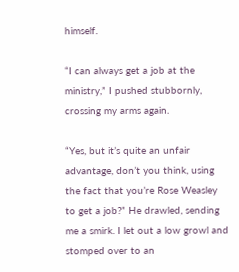himself.

“I can always get a job at the ministry,” I pushed stubbornly, crossing my arms again.

“Yes, but it’s quite an unfair advantage, don’t you think, using the fact that you’re Rose Weasley to get a job?” He drawled, sending me a smirk. I let out a low growl and stomped over to an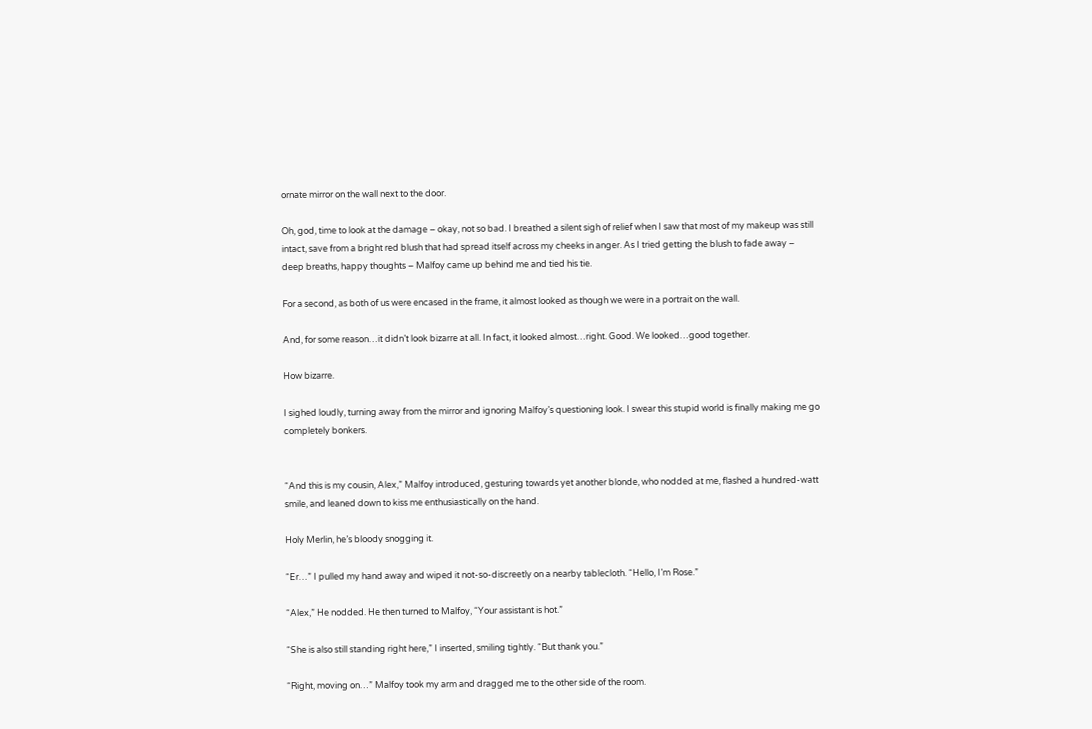ornate mirror on the wall next to the door.

Oh, god, time to look at the damage – okay, not so bad. I breathed a silent sigh of relief when I saw that most of my makeup was still intact, save from a bright red blush that had spread itself across my cheeks in anger. As I tried getting the blush to fade away – deep breaths, happy thoughts – Malfoy came up behind me and tied his tie.

For a second, as both of us were encased in the frame, it almost looked as though we were in a portrait on the wall.

And, for some reason…it didn’t look bizarre at all. In fact, it looked almost…right. Good. We looked…good together.

How bizarre.

I sighed loudly, turning away from the mirror and ignoring Malfoy’s questioning look. I swear this stupid world is finally making me go completely bonkers.


“And this is my cousin, Alex,” Malfoy introduced, gesturing towards yet another blonde, who nodded at me, flashed a hundred-watt smile, and leaned down to kiss me enthusiastically on the hand.

Holy Merlin, he’s bloody snogging it.

“Er…” I pulled my hand away and wiped it not-so-discreetly on a nearby tablecloth. “Hello, I’m Rose.”

“Alex,” He nodded. He then turned to Malfoy, “Your assistant is hot.”

“She is also still standing right here,” I inserted, smiling tightly. “But thank you.”

“Right, moving on…” Malfoy took my arm and dragged me to the other side of the room.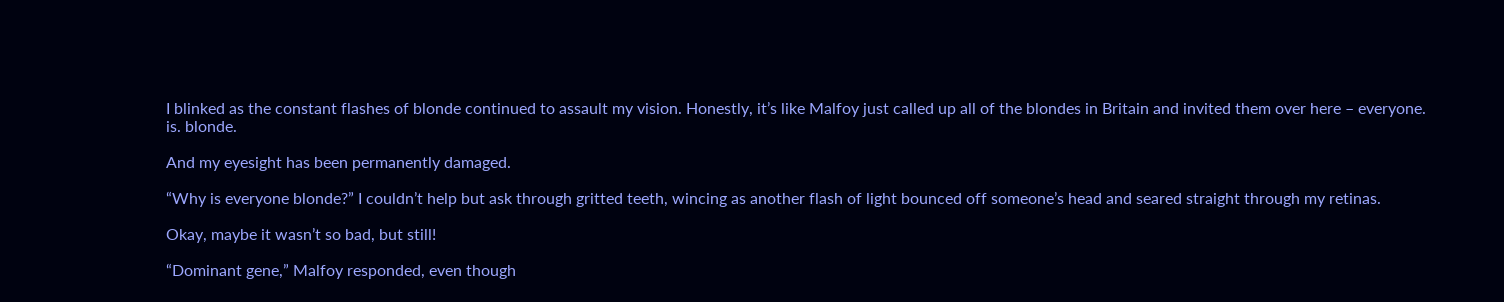I blinked as the constant flashes of blonde continued to assault my vision. Honestly, it’s like Malfoy just called up all of the blondes in Britain and invited them over here – everyone. is. blonde.

And my eyesight has been permanently damaged.

“Why is everyone blonde?” I couldn’t help but ask through gritted teeth, wincing as another flash of light bounced off someone’s head and seared straight through my retinas.

Okay, maybe it wasn’t so bad, but still!

“Dominant gene,” Malfoy responded, even though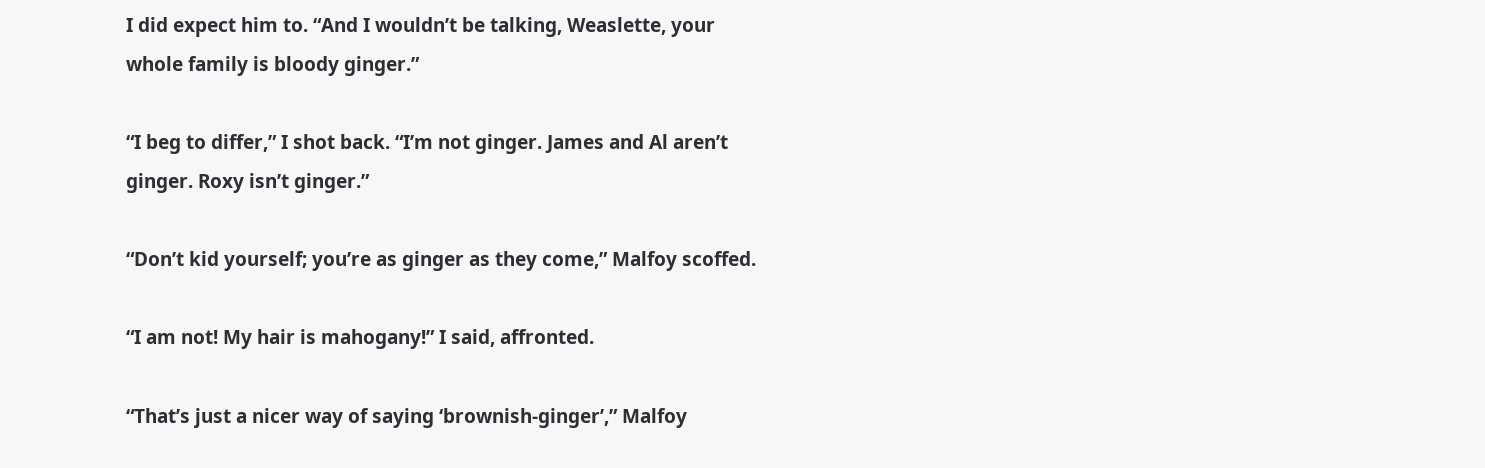I did expect him to. “And I wouldn’t be talking, Weaslette, your whole family is bloody ginger.”

“I beg to differ,” I shot back. “I’m not ginger. James and Al aren’t ginger. Roxy isn’t ginger.”

“Don’t kid yourself; you’re as ginger as they come,” Malfoy scoffed.

“I am not! My hair is mahogany!” I said, affronted.

“That’s just a nicer way of saying ‘brownish-ginger’,” Malfoy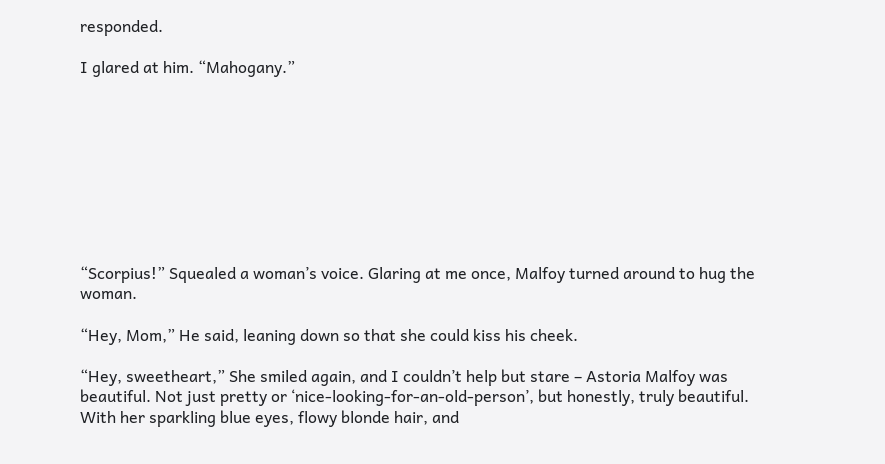responded.

I glared at him. “Mahogany.”









“Scorpius!” Squealed a woman’s voice. Glaring at me once, Malfoy turned around to hug the woman.

“Hey, Mom,” He said, leaning down so that she could kiss his cheek.

“Hey, sweetheart,” She smiled again, and I couldn’t help but stare – Astoria Malfoy was beautiful. Not just pretty or ‘nice-looking-for-an-old-person’, but honestly, truly beautiful. With her sparkling blue eyes, flowy blonde hair, and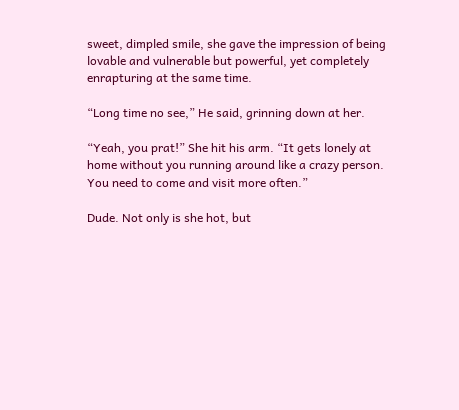sweet, dimpled smile, she gave the impression of being lovable and vulnerable but powerful, yet completely enrapturing at the same time.

“Long time no see,” He said, grinning down at her.

“Yeah, you prat!” She hit his arm. “It gets lonely at home without you running around like a crazy person. You need to come and visit more often.”

Dude. Not only is she hot, but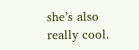she’s also really cool.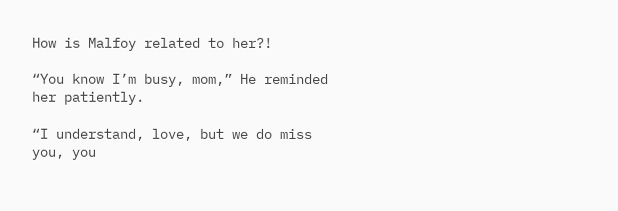How is Malfoy related to her?!

“You know I’m busy, mom,” He reminded her patiently.

“I understand, love, but we do miss you, you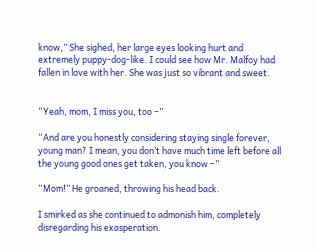know,” She sighed, her large eyes looking hurt and extremely puppy-dog-like. I could see how Mr. Malfoy had fallen in love with her. She was just so vibrant and sweet.


“Yeah, mom, I miss you, too –”

“And are you honestly considering staying single forever, young man? I mean, you don’t have much time left before all the young good ones get taken, you know –”

“Mom!” He groaned, throwing his head back.

I smirked as she continued to admonish him, completely disregarding his exasperation.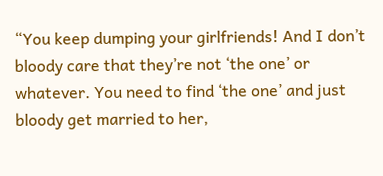“You keep dumping your girlfriends! And I don’t bloody care that they’re not ‘the one’ or whatever. You need to find ‘the one’ and just bloody get married to her,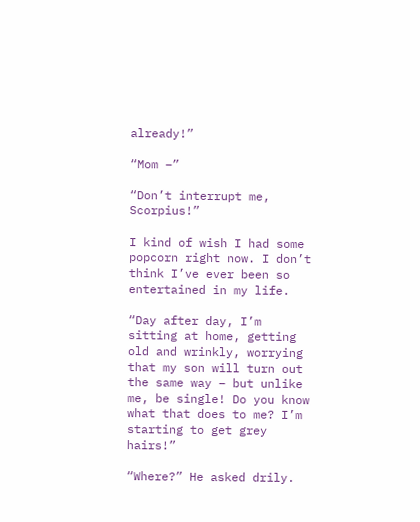already!”

“Mom –”

“Don’t interrupt me, Scorpius!”

I kind of wish I had some popcorn right now. I don’t think I’ve ever been so entertained in my life.

“Day after day, I’m sitting at home, getting old and wrinkly, worrying that my son will turn out the same way – but unlike me, be single! Do you know what that does to me? I’m starting to get grey hairs!”

“Where?” He asked drily.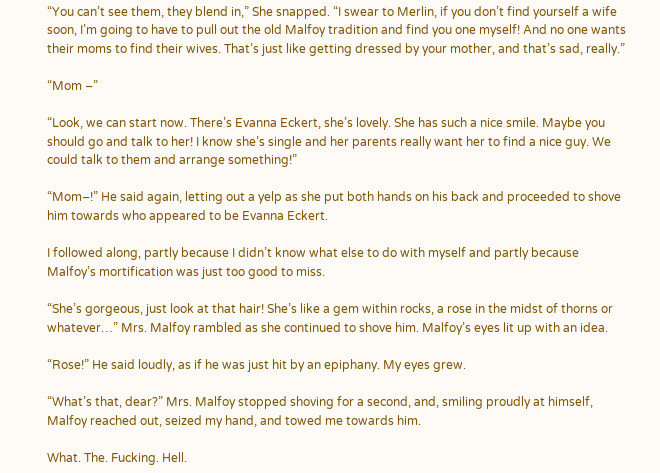“You can’t see them, they blend in,” She snapped. “I swear to Merlin, if you don’t find yourself a wife soon, I’m going to have to pull out the old Malfoy tradition and find you one myself! And no one wants their moms to find their wives. That’s just like getting dressed by your mother, and that’s sad, really.”

“Mom –”

“Look, we can start now. There’s Evanna Eckert, she’s lovely. She has such a nice smile. Maybe you should go and talk to her! I know she’s single and her parents really want her to find a nice guy. We could talk to them and arrange something!”

“Mom–!” He said again, letting out a yelp as she put both hands on his back and proceeded to shove him towards who appeared to be Evanna Eckert.

I followed along, partly because I didn’t know what else to do with myself and partly because Malfoy’s mortification was just too good to miss.

“She’s gorgeous, just look at that hair! She’s like a gem within rocks, a rose in the midst of thorns or whatever…” Mrs. Malfoy rambled as she continued to shove him. Malfoy’s eyes lit up with an idea.

“Rose!” He said loudly, as if he was just hit by an epiphany. My eyes grew.

“What’s that, dear?” Mrs. Malfoy stopped shoving for a second, and, smiling proudly at himself, Malfoy reached out, seized my hand, and towed me towards him.

What. The. Fucking. Hell.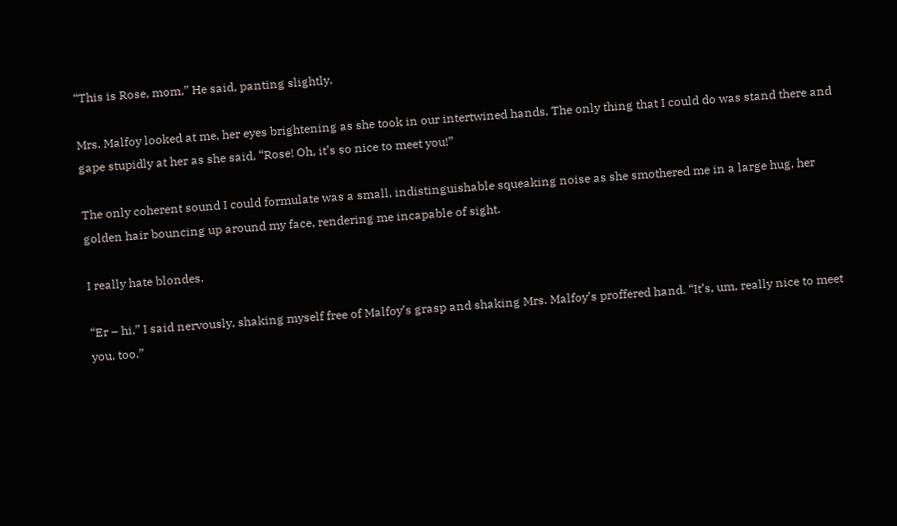“This is Rose, mom,” He said, panting slightly.

Mrs. Malfoy looked at me, her eyes brightening as she took in our intertwined hands. The only thing that I could do was stand there and gape stupidly at her as she said, “Rose! Oh, it’s so nice to meet you!”

The only coherent sound I could formulate was a small, indistinguishable squeaking noise as she smothered me in a large hug, her golden hair bouncing up around my face, rendering me incapable of sight.

I really hate blondes.

“Er – hi,” I said nervously, shaking myself free of Malfoy’s grasp and shaking Mrs. Malfoy’s proffered hand. “It’s, um, really nice to meet you, too.”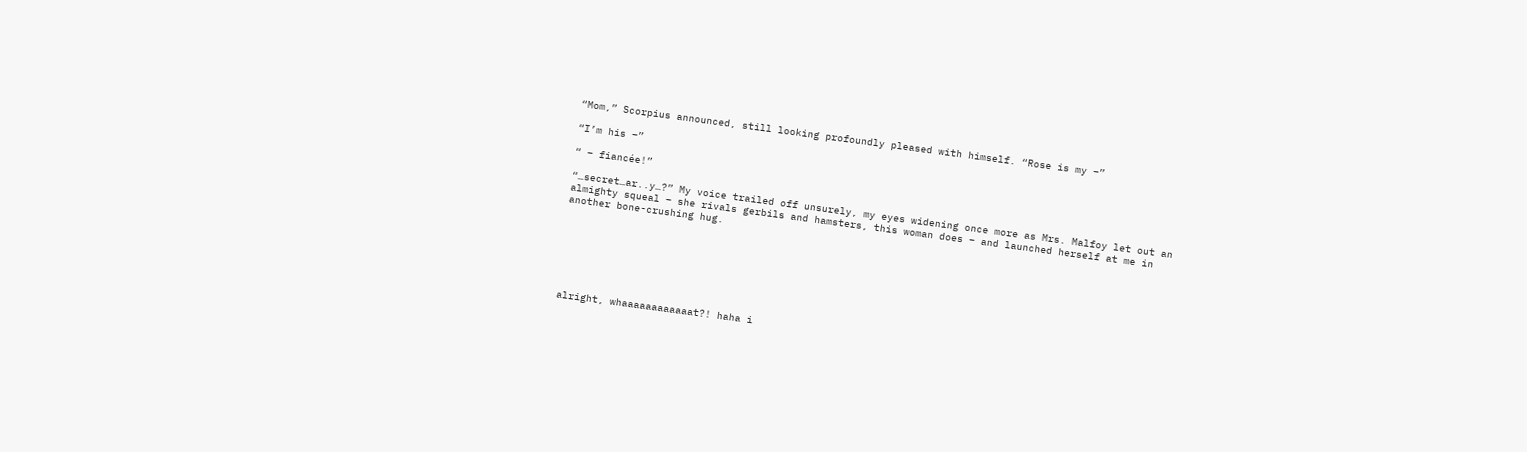“Mom,” Scorpius announced, still looking profoundly pleased with himself. “Rose is my –”

“I’m his –”

“ – fiancée!”

“…secret…ar..y…?” My voice trailed off unsurely, my eyes widening once more as Mrs. Malfoy let out an almighty squeal – she rivals gerbils and hamsters, this woman does – and launched herself at me in another bone-crushing hug.







alright, whaaaaaaaaaaaat?! haha i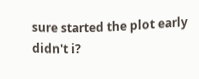sure started the plot early didn't i?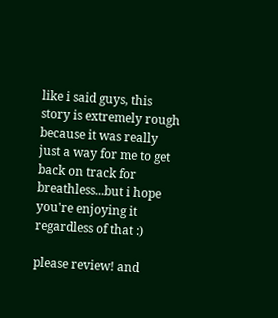like i said guys, this story is extremely rough because it was really just a way for me to get back on track for breathless...but i hope you're enjoying it regardless of that :)

please review! and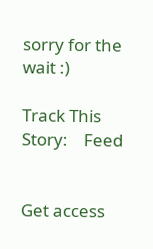sorry for the wait :)

Track This Story:    Feed


Get access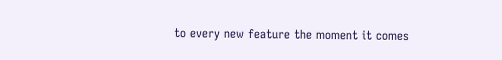to every new feature the moment it comes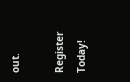out.

Register Today!